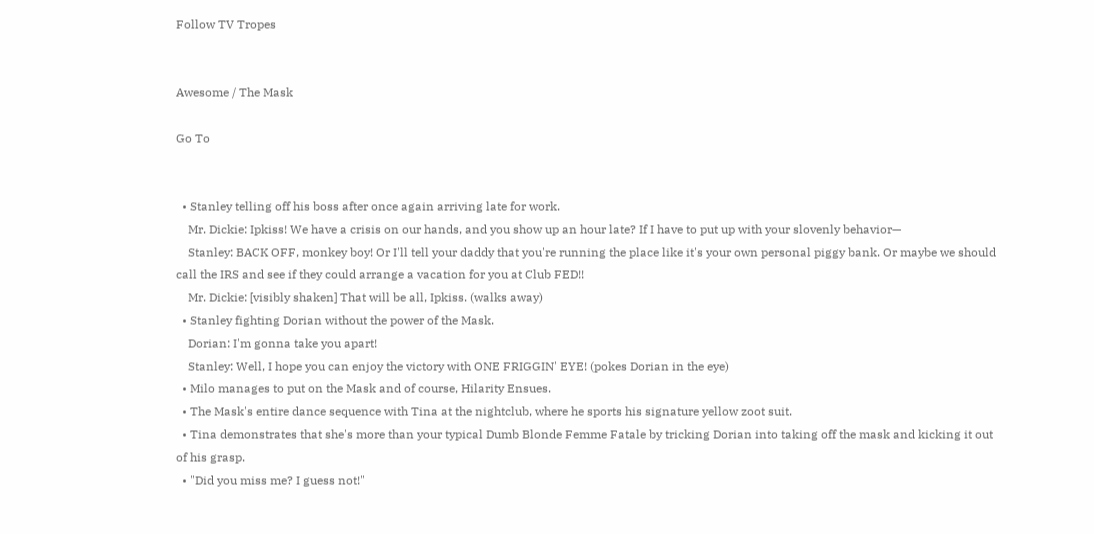Follow TV Tropes


Awesome / The Mask

Go To


  • Stanley telling off his boss after once again arriving late for work.
    Mr. Dickie: Ipkiss! We have a crisis on our hands, and you show up an hour late? If I have to put up with your slovenly behavior—
    Stanley: BACK OFF, monkey boy! Or I'll tell your daddy that you're running the place like it's your own personal piggy bank. Or maybe we should call the IRS and see if they could arrange a vacation for you at Club FED!!
    Mr. Dickie: [visibly shaken] That will be all, Ipkiss. (walks away)
  • Stanley fighting Dorian without the power of the Mask.
    Dorian: I'm gonna take you apart!
    Stanley: Well, I hope you can enjoy the victory with ONE FRIGGIN' EYE! (pokes Dorian in the eye)
  • Milo manages to put on the Mask and of course, Hilarity Ensues.
  • The Mask's entire dance sequence with Tina at the nightclub, where he sports his signature yellow zoot suit.
  • Tina demonstrates that she's more than your typical Dumb Blonde Femme Fatale by tricking Dorian into taking off the mask and kicking it out of his grasp.
  • "Did you miss me? I guess not!"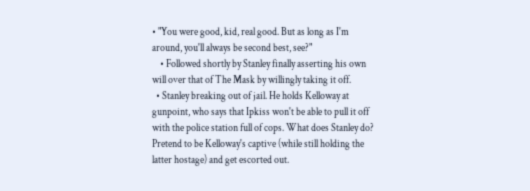• "You were good, kid, real good. But as long as I'm around, you'll always be second best, see?"
    • Followed shortly by Stanley finally asserting his own will over that of The Mask by willingly taking it off.
  • Stanley breaking out of jail. He holds Kelloway at gunpoint, who says that Ipkiss won't be able to pull it off with the police station full of cops. What does Stanley do? Pretend to be Kelloway's captive (while still holding the latter hostage) and get escorted out.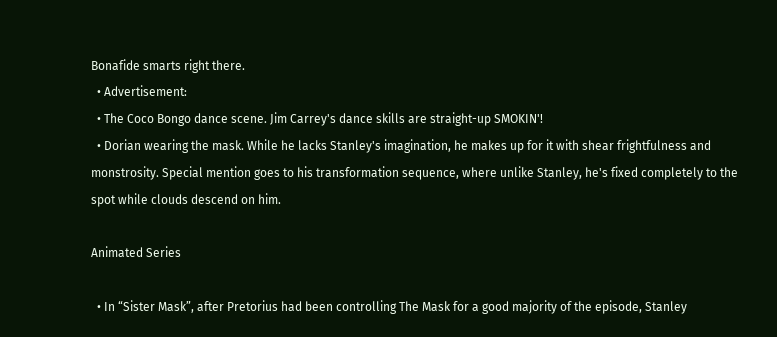Bonafide smarts right there.
  • Advertisement:
  • The Coco Bongo dance scene. Jim Carrey's dance skills are straight-up SMOKIN'!
  • Dorian wearing the mask. While he lacks Stanley's imagination, he makes up for it with shear frightfulness and monstrosity. Special mention goes to his transformation sequence, where unlike Stanley, he's fixed completely to the spot while clouds descend on him.

Animated Series

  • In “Sister Mask”, after Pretorius had been controlling The Mask for a good majority of the episode, Stanley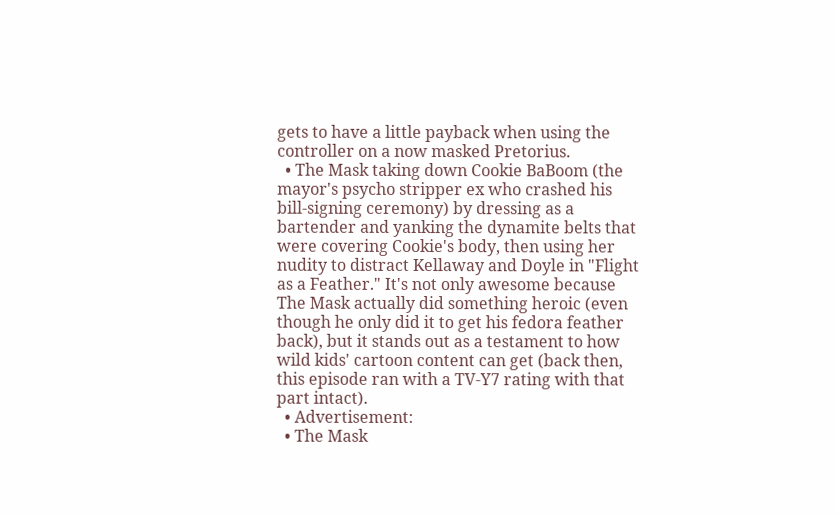gets to have a little payback when using the controller on a now masked Pretorius.
  • The Mask taking down Cookie BaBoom (the mayor's psycho stripper ex who crashed his bill-signing ceremony) by dressing as a bartender and yanking the dynamite belts that were covering Cookie's body, then using her nudity to distract Kellaway and Doyle in "Flight as a Feather." It's not only awesome because The Mask actually did something heroic (even though he only did it to get his fedora feather back), but it stands out as a testament to how wild kids' cartoon content can get (back then, this episode ran with a TV-Y7 rating with that part intact).
  • Advertisement:
  • The Mask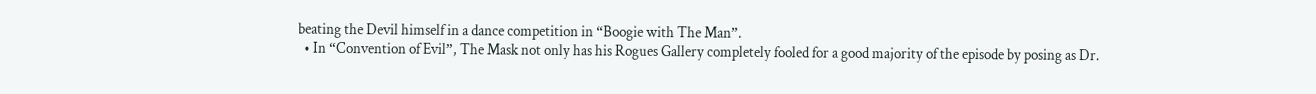beating the Devil himself in a dance competition in “Boogie with The Man”.
  • In “Convention of Evil”, The Mask not only has his Rogues Gallery completely fooled for a good majority of the episode by posing as Dr.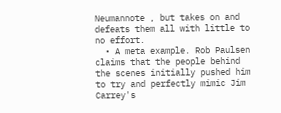Neumannote , but takes on and defeats them all with little to no effort.
  • A meta example. Rob Paulsen claims that the people behind the scenes initially pushed him to try and perfectly mimic Jim Carrey's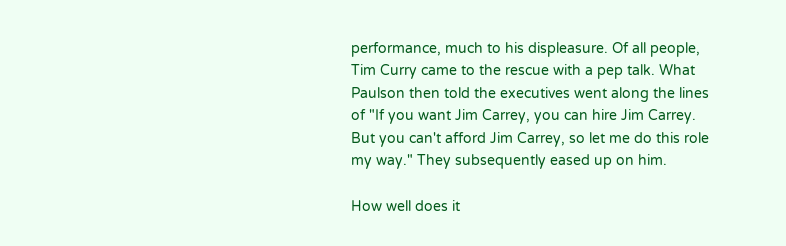performance, much to his displeasure. Of all people, Tim Curry came to the rescue with a pep talk. What Paulson then told the executives went along the lines of "If you want Jim Carrey, you can hire Jim Carrey. But you can't afford Jim Carrey, so let me do this role my way." They subsequently eased up on him.

How well does it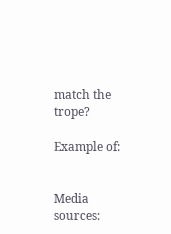match the trope?

Example of:


Media sources: